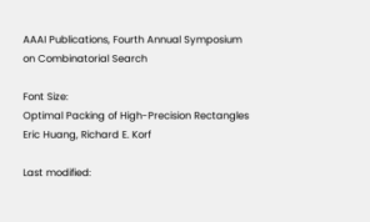AAAI Publications, Fourth Annual Symposium on Combinatorial Search

Font Size:
Optimal Packing of High-Precision Rectangles
Eric Huang, Richard E. Korf

Last modified: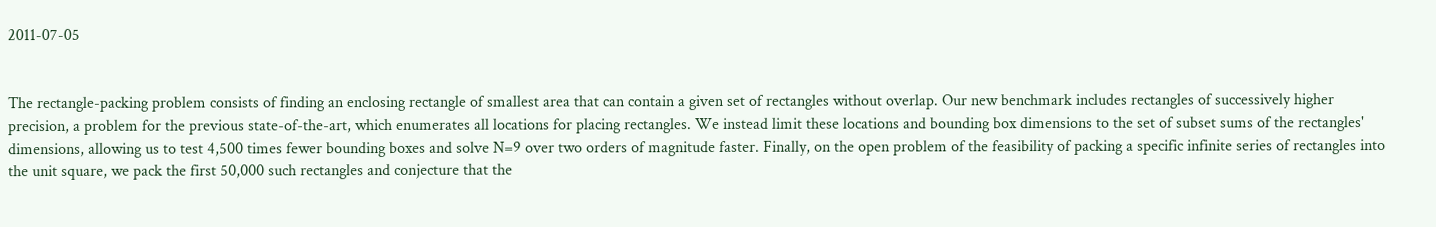2011-07-05


The rectangle-packing problem consists of finding an enclosing rectangle of smallest area that can contain a given set of rectangles without overlap. Our new benchmark includes rectangles of successively higher precision, a problem for the previous state-of-the-art, which enumerates all locations for placing rectangles. We instead limit these locations and bounding box dimensions to the set of subset sums of the rectangles' dimensions, allowing us to test 4,500 times fewer bounding boxes and solve N=9 over two orders of magnitude faster. Finally, on the open problem of the feasibility of packing a specific infinite series of rectangles into the unit square, we pack the first 50,000 such rectangles and conjecture that the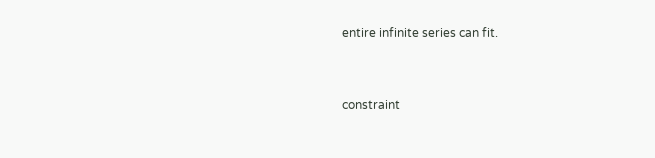entire infinite series can fit.


constraint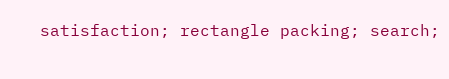satisfaction; rectangle packing; search;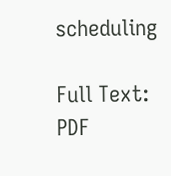scheduling

Full Text: PDF